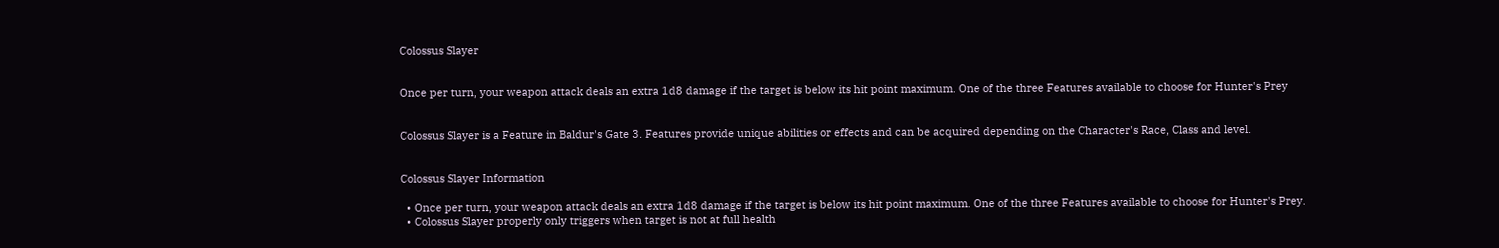Colossus Slayer


Once per turn, your weapon attack deals an extra 1d8 damage if the target is below its hit point maximum. One of the three Features available to choose for Hunter's Prey


Colossus Slayer is a Feature in Baldur's Gate 3. Features provide unique abilities or effects and can be acquired depending on the Character's Race, Class and level.


Colossus Slayer Information

  • Once per turn, your weapon attack deals an extra 1d8 damage if the target is below its hit point maximum. One of the three Features available to choose for Hunter's Prey.
  • Colossus Slayer properly only triggers when target is not at full health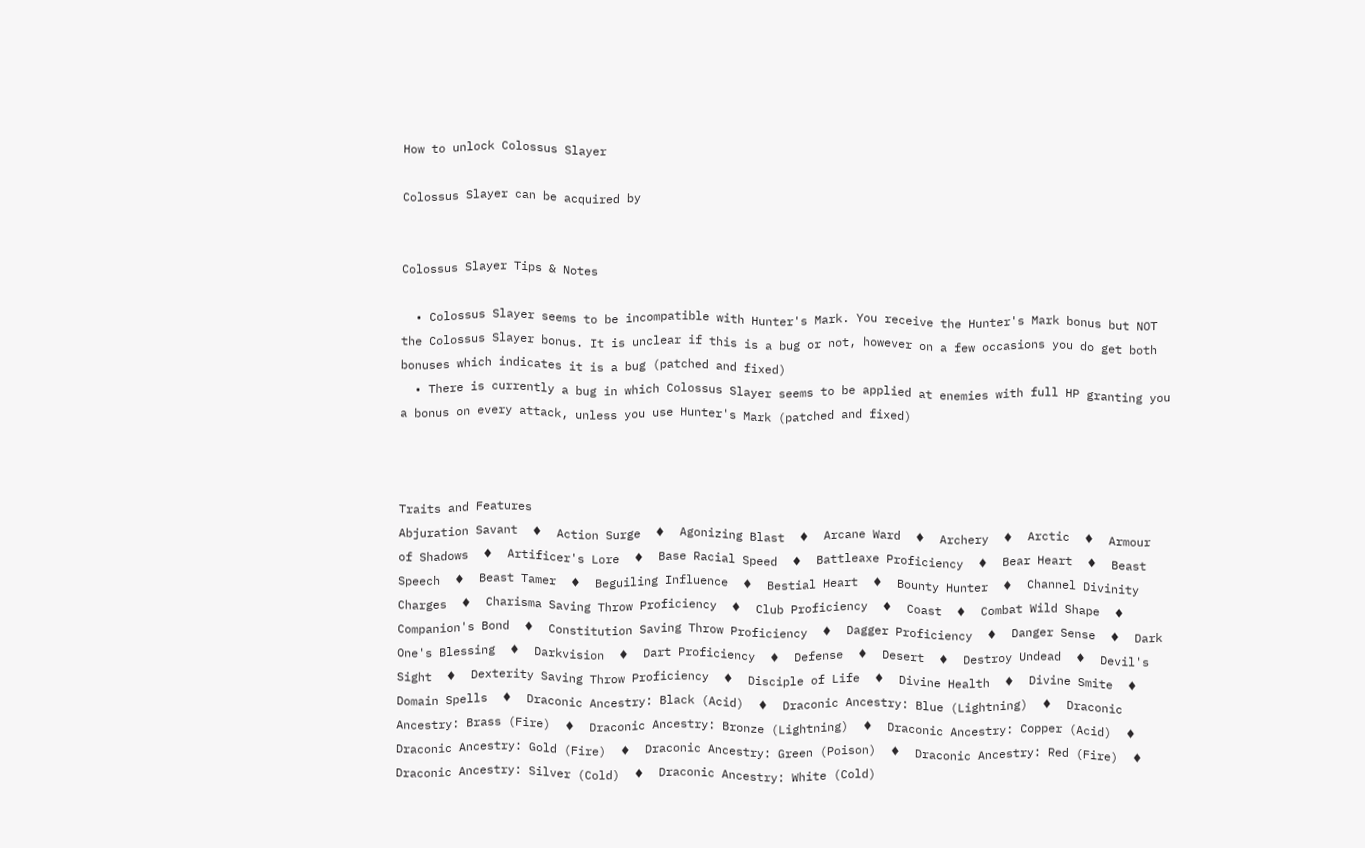How to unlock Colossus Slayer

Colossus Slayer can be acquired by


Colossus Slayer Tips & Notes

  • Colossus Slayer seems to be incompatible with Hunter's Mark. You receive the Hunter's Mark bonus but NOT the Colossus Slayer bonus. It is unclear if this is a bug or not, however on a few occasions you do get both bonuses which indicates it is a bug (patched and fixed)
  • There is currently a bug in which Colossus Slayer seems to be applied at enemies with full HP granting you a bonus on every attack, unless you use Hunter's Mark (patched and fixed)



Traits and Features
Abjuration Savant  ♦  Action Surge  ♦  Agonizing Blast  ♦  Arcane Ward  ♦  Archery  ♦  Arctic  ♦  Armour of Shadows  ♦  Artificer's Lore  ♦  Base Racial Speed  ♦  Battleaxe Proficiency  ♦  Bear Heart  ♦  Beast Speech  ♦  Beast Tamer  ♦  Beguiling Influence  ♦  Bestial Heart  ♦  Bounty Hunter  ♦  Channel Divinity Charges  ♦  Charisma Saving Throw Proficiency  ♦  Club Proficiency  ♦  Coast  ♦  Combat Wild Shape  ♦  Companion's Bond  ♦  Constitution Saving Throw Proficiency  ♦  Dagger Proficiency  ♦  Danger Sense  ♦  Dark One's Blessing  ♦  Darkvision  ♦  Dart Proficiency  ♦  Defense  ♦  Desert  ♦  Destroy Undead  ♦  Devil's Sight  ♦  Dexterity Saving Throw Proficiency  ♦  Disciple of Life  ♦  Divine Health  ♦  Divine Smite  ♦  Domain Spells  ♦  Draconic Ancestry: Black (Acid)  ♦  Draconic Ancestry: Blue (Lightning)  ♦  Draconic Ancestry: Brass (Fire)  ♦  Draconic Ancestry: Bronze (Lightning)  ♦  Draconic Ancestry: Copper (Acid)  ♦  Draconic Ancestry: Gold (Fire)  ♦  Draconic Ancestry: Green (Poison)  ♦  Draconic Ancestry: Red (Fire)  ♦  Draconic Ancestry: Silver (Cold)  ♦  Draconic Ancestry: White (Cold)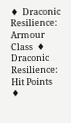♦  Draconic Resilience: Armour Class  ♦  Draconic Resilience: Hit Points  ♦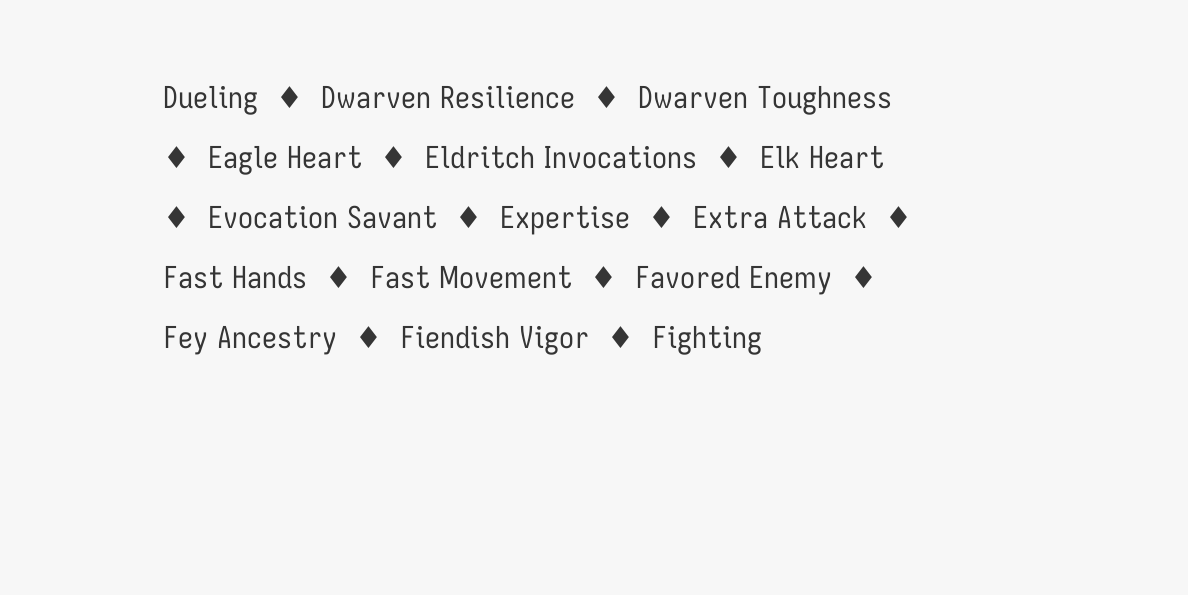Dueling  ♦  Dwarven Resilience  ♦  Dwarven Toughness  ♦  Eagle Heart  ♦  Eldritch Invocations  ♦  Elk Heart  ♦  Evocation Savant  ♦  Expertise  ♦  Extra Attack  ♦  Fast Hands  ♦  Fast Movement  ♦  Favored Enemy  ♦  Fey Ancestry  ♦  Fiendish Vigor  ♦  Fighting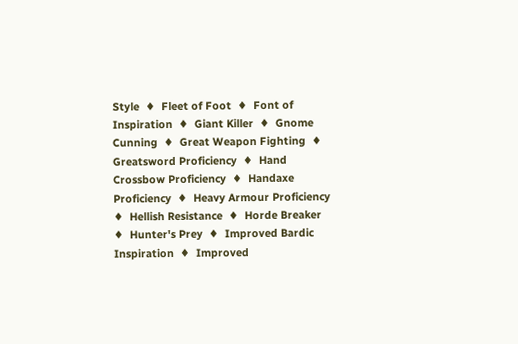Style  ♦  Fleet of Foot  ♦  Font of Inspiration  ♦  Giant Killer  ♦  Gnome Cunning  ♦  Great Weapon Fighting  ♦  Greatsword Proficiency  ♦  Hand Crossbow Proficiency  ♦  Handaxe Proficiency  ♦  Heavy Armour Proficiency  ♦  Hellish Resistance  ♦  Horde Breaker  ♦  Hunter's Prey  ♦  Improved Bardic Inspiration  ♦  Improved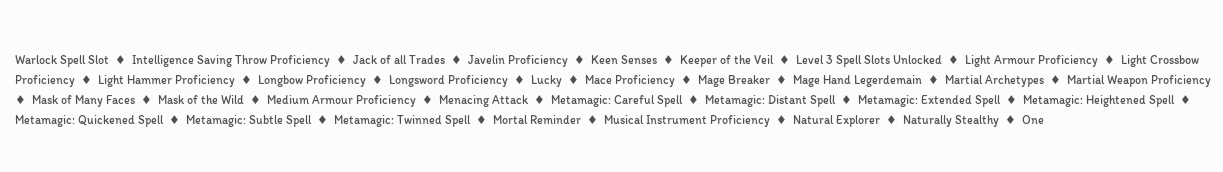Warlock Spell Slot  ♦  Intelligence Saving Throw Proficiency  ♦  Jack of all Trades  ♦  Javelin Proficiency  ♦  Keen Senses  ♦  Keeper of the Veil  ♦  Level 3 Spell Slots Unlocked  ♦  Light Armour Proficiency  ♦  Light Crossbow Proficiency  ♦  Light Hammer Proficiency  ♦  Longbow Proficiency  ♦  Longsword Proficiency  ♦  Lucky  ♦  Mace Proficiency  ♦  Mage Breaker  ♦  Mage Hand Legerdemain  ♦  Martial Archetypes  ♦  Martial Weapon Proficiency  ♦  Mask of Many Faces  ♦  Mask of the Wild  ♦  Medium Armour Proficiency  ♦  Menacing Attack  ♦  Metamagic: Careful Spell  ♦  Metamagic: Distant Spell  ♦  Metamagic: Extended Spell  ♦  Metamagic: Heightened Spell  ♦  Metamagic: Quickened Spell  ♦  Metamagic: Subtle Spell  ♦  Metamagic: Twinned Spell  ♦  Mortal Reminder  ♦  Musical Instrument Proficiency  ♦  Natural Explorer  ♦  Naturally Stealthy  ♦  One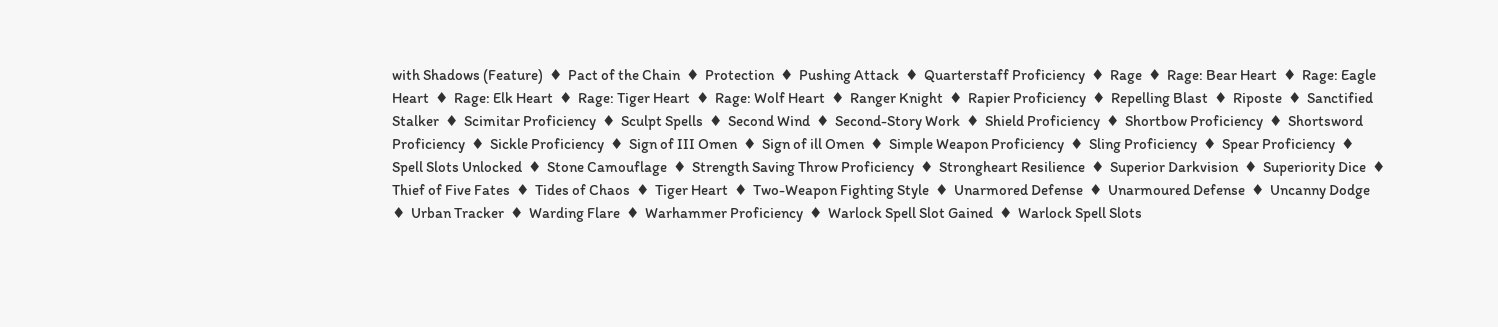with Shadows (Feature)  ♦  Pact of the Chain  ♦  Protection  ♦  Pushing Attack  ♦  Quarterstaff Proficiency  ♦  Rage  ♦  Rage: Bear Heart  ♦  Rage: Eagle Heart  ♦  Rage: Elk Heart  ♦  Rage: Tiger Heart  ♦  Rage: Wolf Heart  ♦  Ranger Knight  ♦  Rapier Proficiency  ♦  Repelling Blast  ♦  Riposte  ♦  Sanctified Stalker  ♦  Scimitar Proficiency  ♦  Sculpt Spells  ♦  Second Wind  ♦  Second-Story Work  ♦  Shield Proficiency  ♦  Shortbow Proficiency  ♦  Shortsword Proficiency  ♦  Sickle Proficiency  ♦  Sign of III Omen  ♦  Sign of ill Omen  ♦  Simple Weapon Proficiency  ♦  Sling Proficiency  ♦  Spear Proficiency  ♦  Spell Slots Unlocked  ♦  Stone Camouflage  ♦  Strength Saving Throw Proficiency  ♦  Strongheart Resilience  ♦  Superior Darkvision  ♦  Superiority Dice  ♦  Thief of Five Fates  ♦  Tides of Chaos  ♦  Tiger Heart  ♦  Two-Weapon Fighting Style  ♦  Unarmored Defense  ♦  Unarmoured Defense  ♦  Uncanny Dodge  ♦  Urban Tracker  ♦  Warding Flare  ♦  Warhammer Proficiency  ♦  Warlock Spell Slot Gained  ♦  Warlock Spell Slots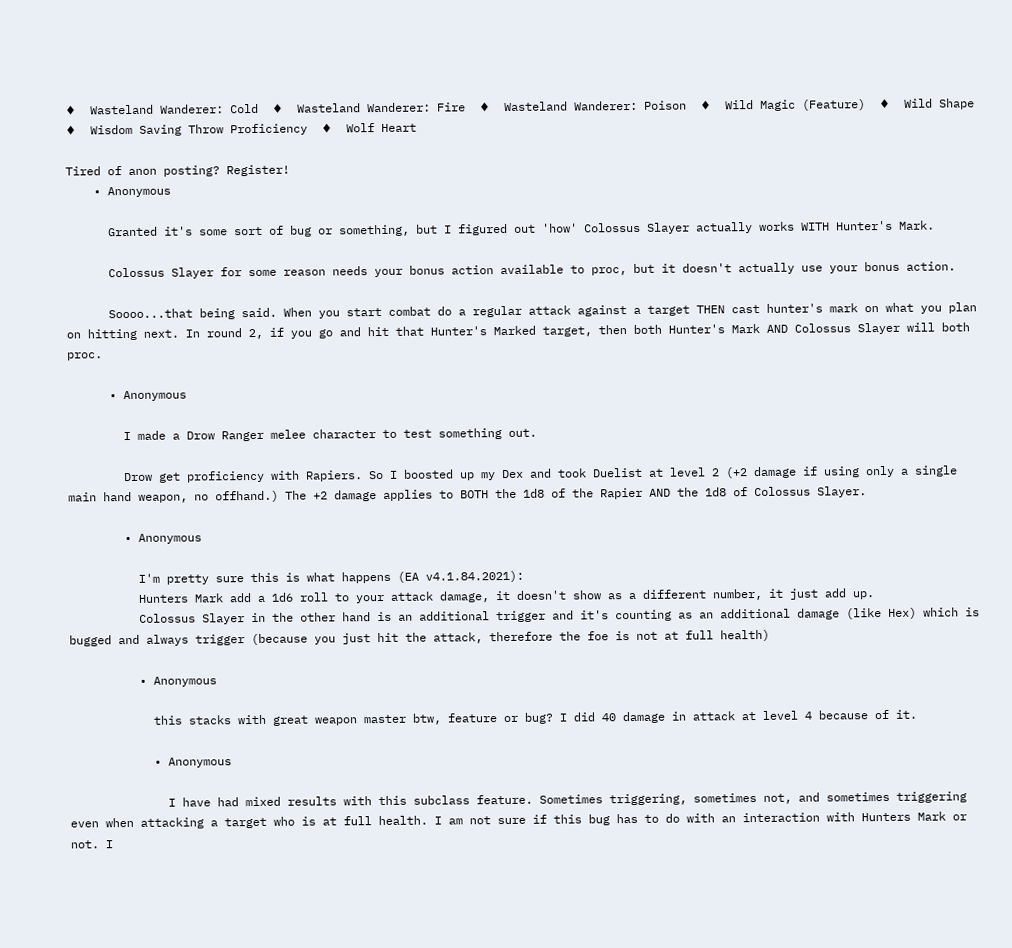♦  Wasteland Wanderer: Cold  ♦  Wasteland Wanderer: Fire  ♦  Wasteland Wanderer: Poison  ♦  Wild Magic (Feature)  ♦  Wild Shape  ♦  Wisdom Saving Throw Proficiency  ♦  Wolf Heart

Tired of anon posting? Register!
    • Anonymous

      Granted it's some sort of bug or something, but I figured out 'how' Colossus Slayer actually works WITH Hunter's Mark.

      Colossus Slayer for some reason needs your bonus action available to proc, but it doesn't actually use your bonus action.

      Soooo...that being said. When you start combat do a regular attack against a target THEN cast hunter's mark on what you plan on hitting next. In round 2, if you go and hit that Hunter's Marked target, then both Hunter's Mark AND Colossus Slayer will both proc.

      • Anonymous

        I made a Drow Ranger melee character to test something out.

        Drow get proficiency with Rapiers. So I boosted up my Dex and took Duelist at level 2 (+2 damage if using only a single main hand weapon, no offhand.) The +2 damage applies to BOTH the 1d8 of the Rapier AND the 1d8 of Colossus Slayer.

        • Anonymous

          I'm pretty sure this is what happens (EA v4.1.84.2021):
          Hunters Mark add a 1d6 roll to your attack damage, it doesn't show as a different number, it just add up.
          Colossus Slayer in the other hand is an additional trigger and it's counting as an additional damage (like Hex) which is bugged and always trigger (because you just hit the attack, therefore the foe is not at full health)

          • Anonymous

            this stacks with great weapon master btw, feature or bug? I did 40 damage in attack at level 4 because of it.

            • Anonymous

              I have had mixed results with this subclass feature. Sometimes triggering, sometimes not, and sometimes triggering even when attacking a target who is at full health. I am not sure if this bug has to do with an interaction with Hunters Mark or not. I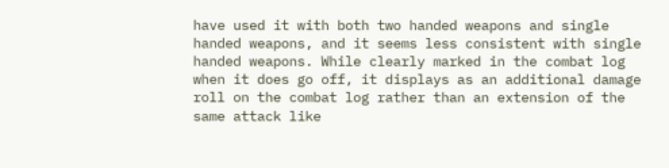have used it with both two handed weapons and single handed weapons, and it seems less consistent with single handed weapons. While clearly marked in the combat log when it does go off, it displays as an additional damage roll on the combat log rather than an extension of the same attack like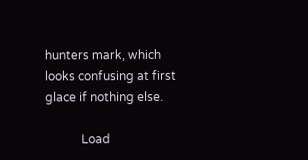hunters mark, which looks confusing at first glace if nothing else.

            Load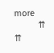more
            ⇈ ⇈